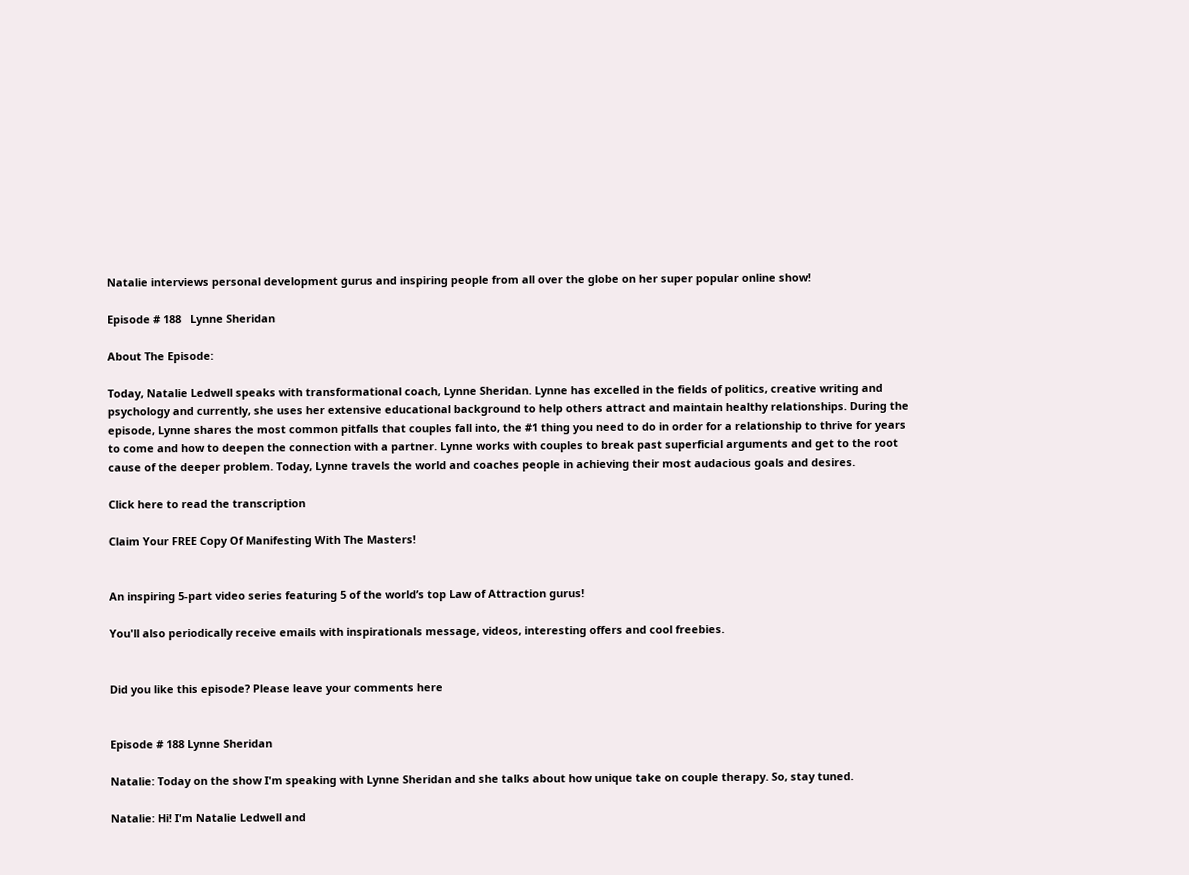Natalie interviews personal development gurus and inspiring people from all over the globe on her super popular online show!

Episode # 188   Lynne Sheridan

About The Episode:

Today, Natalie Ledwell speaks with transformational coach, Lynne Sheridan. Lynne has excelled in the fields of politics, creative writing and psychology and currently, she uses her extensive educational background to help others attract and maintain healthy relationships. During the episode, Lynne shares the most common pitfalls that couples fall into, the #1 thing you need to do in order for a relationship to thrive for years to come and how to deepen the connection with a partner. Lynne works with couples to break past superficial arguments and get to the root cause of the deeper problem. Today, Lynne travels the world and coaches people in achieving their most audacious goals and desires.

Click here to read the transcription

Claim Your FREE Copy Of Manifesting With The Masters!


An inspiring 5-part video series featuring 5 of the world’s top Law of Attraction gurus!

You'll also periodically receive emails with inspirationals message, videos, interesting offers and cool freebies.


Did you like this episode? Please leave your comments here


Episode # 188 Lynne Sheridan

Natalie: Today on the show I'm speaking with Lynne Sheridan and she talks about how unique take on couple therapy. So, stay tuned.

Natalie: Hi! I'm Natalie Ledwell and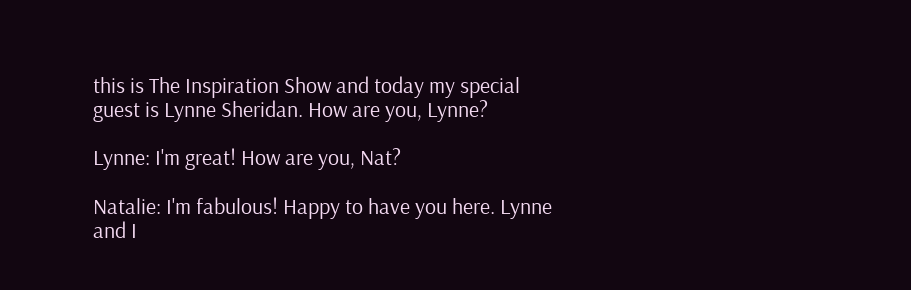this is The Inspiration Show and today my special guest is Lynne Sheridan. How are you, Lynne?

Lynne: I'm great! How are you, Nat?

Natalie: I'm fabulous! Happy to have you here. Lynne and I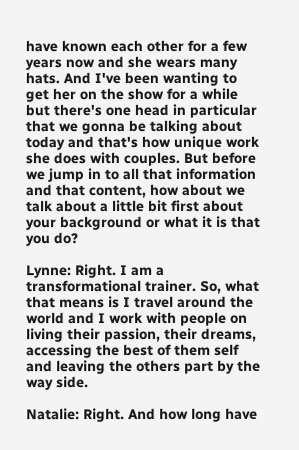have known each other for a few years now and she wears many hats. And I've been wanting to get her on the show for a while but there's one head in particular that we gonna be talking about today and that's how unique work she does with couples. But before we jump in to all that information and that content, how about we talk about a little bit first about your background or what it is that you do?

Lynne: Right. I am a transformational trainer. So, what that means is I travel around the world and I work with people on living their passion, their dreams, accessing the best of them self and leaving the others part by the way side.

Natalie: Right. And how long have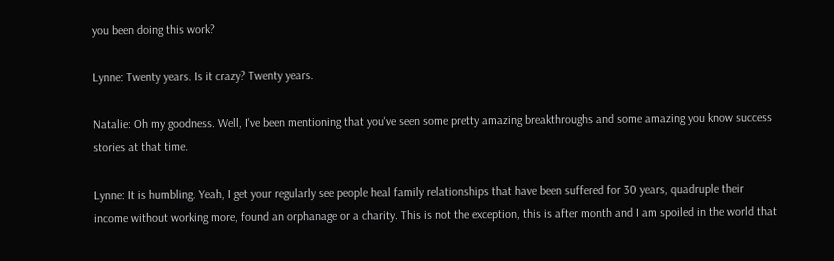you been doing this work?

Lynne: Twenty years. Is it crazy? Twenty years.

Natalie: Oh my goodness. Well, I've been mentioning that you've seen some pretty amazing breakthroughs and some amazing you know success stories at that time.

Lynne: It is humbling. Yeah, I get your regularly see people heal family relationships that have been suffered for 30 years, quadruple their income without working more, found an orphanage or a charity. This is not the exception, this is after month and I am spoiled in the world that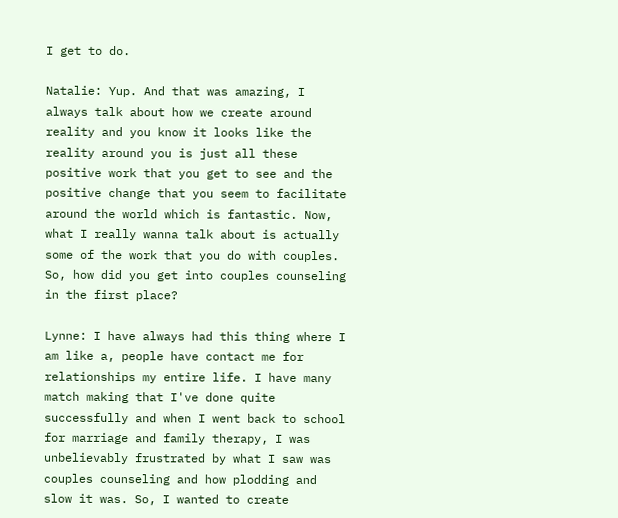I get to do.

Natalie: Yup. And that was amazing, I always talk about how we create around reality and you know it looks like the reality around you is just all these positive work that you get to see and the positive change that you seem to facilitate around the world which is fantastic. Now, what I really wanna talk about is actually some of the work that you do with couples. So, how did you get into couples counseling in the first place?

Lynne: I have always had this thing where I am like a, people have contact me for relationships my entire life. I have many match making that I've done quite successfully and when I went back to school for marriage and family therapy, I was unbelievably frustrated by what I saw was couples counseling and how plodding and slow it was. So, I wanted to create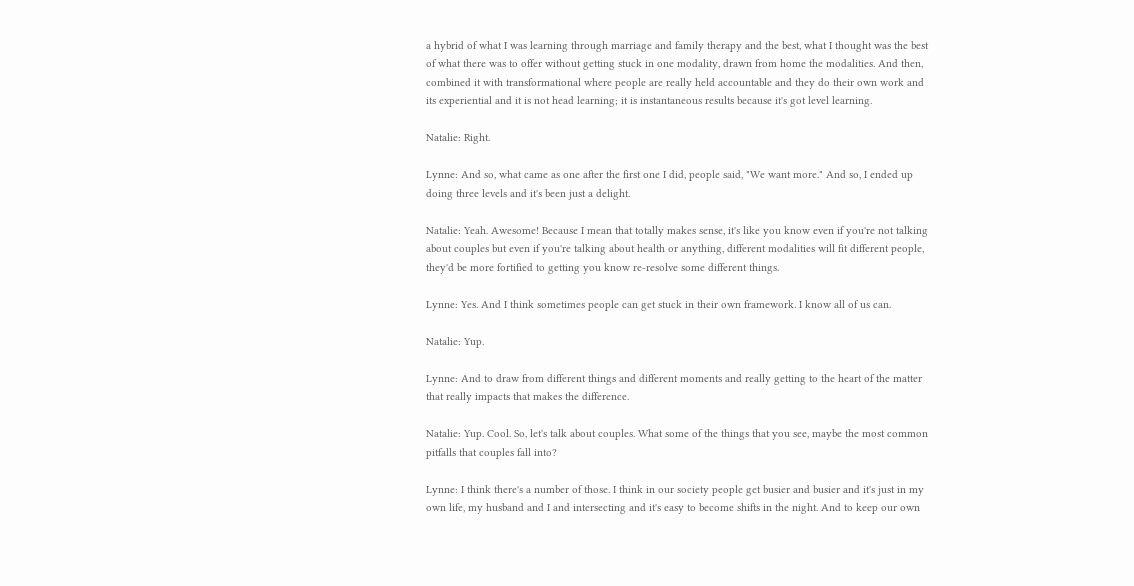a hybrid of what I was learning through marriage and family therapy and the best, what I thought was the best of what there was to offer without getting stuck in one modality, drawn from home the modalities. And then, combined it with transformational where people are really held accountable and they do their own work and its experiential and it is not head learning; it is instantaneous results because it's got level learning.

Natalie: Right.

Lynne: And so, what came as one after the first one I did, people said, "We want more." And so, I ended up doing three levels and it's been just a delight.

Natalie: Yeah. Awesome! Because I mean that totally makes sense, it's like you know even if you're not talking about couples but even if you're talking about health or anything, different modalities will fit different people, they'd be more fortified to getting you know re-resolve some different things.

Lynne: Yes. And I think sometimes people can get stuck in their own framework. I know all of us can.

Natalie: Yup.

Lynne: And to draw from different things and different moments and really getting to the heart of the matter that really impacts that makes the difference.

Natalie: Yup. Cool. So, let's talk about couples. What some of the things that you see, maybe the most common pitfalls that couples fall into?

Lynne: I think there's a number of those. I think in our society people get busier and busier and it's just in my own life, my husband and I and intersecting and it's easy to become shifts in the night. And to keep our own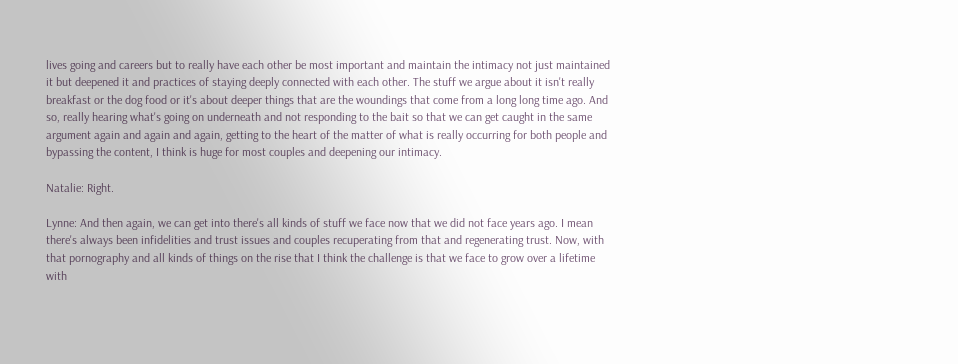lives going and careers but to really have each other be most important and maintain the intimacy not just maintained it but deepened it and practices of staying deeply connected with each other. The stuff we argue about it isn't really breakfast or the dog food or it's about deeper things that are the woundings that come from a long long time ago. And so, really hearing what's going on underneath and not responding to the bait so that we can get caught in the same argument again and again and again, getting to the heart of the matter of what is really occurring for both people and bypassing the content, I think is huge for most couples and deepening our intimacy.

Natalie: Right.

Lynne: And then again, we can get into there's all kinds of stuff we face now that we did not face years ago. I mean there's always been infidelities and trust issues and couples recuperating from that and regenerating trust. Now, with that pornography and all kinds of things on the rise that I think the challenge is that we face to grow over a lifetime with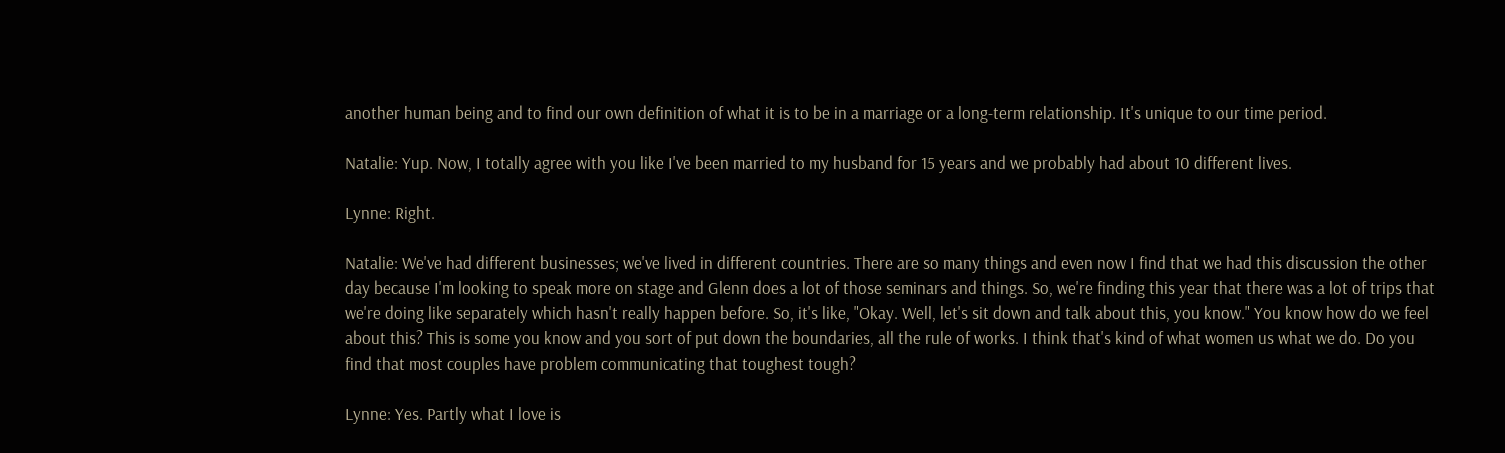another human being and to find our own definition of what it is to be in a marriage or a long-term relationship. It's unique to our time period.

Natalie: Yup. Now, I totally agree with you like I've been married to my husband for 15 years and we probably had about 10 different lives.

Lynne: Right.

Natalie: We've had different businesses; we've lived in different countries. There are so many things and even now I find that we had this discussion the other day because I'm looking to speak more on stage and Glenn does a lot of those seminars and things. So, we're finding this year that there was a lot of trips that we're doing like separately which hasn't really happen before. So, it's like, "Okay. Well, let's sit down and talk about this, you know." You know how do we feel about this? This is some you know and you sort of put down the boundaries, all the rule of works. I think that's kind of what women us what we do. Do you find that most couples have problem communicating that toughest tough?

Lynne: Yes. Partly what I love is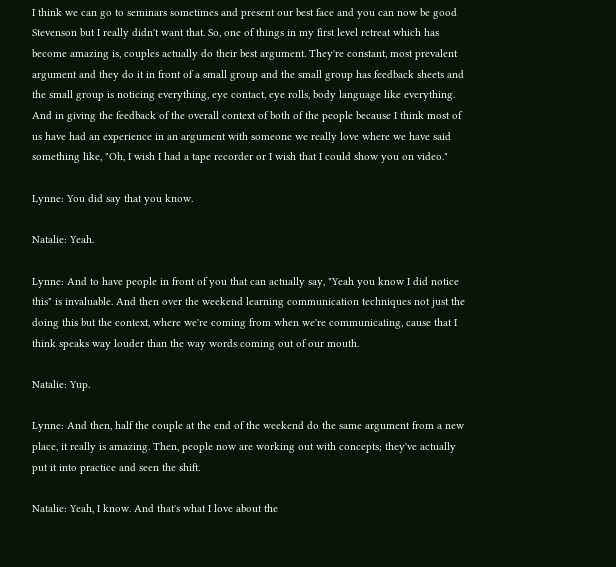I think we can go to seminars sometimes and present our best face and you can now be good Stevenson but I really didn't want that. So, one of things in my first level retreat which has become amazing is, couples actually do their best argument. They're constant, most prevalent argument and they do it in front of a small group and the small group has feedback sheets and the small group is noticing everything, eye contact, eye rolls, body language like everything. And in giving the feedback of the overall context of both of the people because I think most of us have had an experience in an argument with someone we really love where we have said something like, "Oh, I wish I had a tape recorder or I wish that I could show you on video."

Lynne: You did say that you know.

Natalie: Yeah.

Lynne: And to have people in front of you that can actually say, "Yeah you know I did notice this" is invaluable. And then over the weekend learning communication techniques not just the doing this but the context, where we're coming from when we're communicating, cause that I think speaks way louder than the way words coming out of our mouth.

Natalie: Yup.

Lynne: And then, half the couple at the end of the weekend do the same argument from a new place, it really is amazing. Then, people now are working out with concepts; they've actually put it into practice and seen the shift.

Natalie: Yeah, I know. And that's what I love about the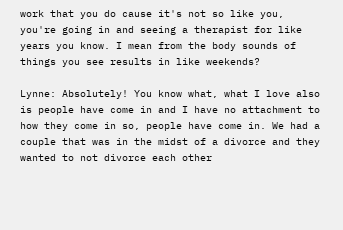work that you do cause it's not so like you, you're going in and seeing a therapist for like years you know. I mean from the body sounds of things you see results in like weekends?

Lynne: Absolutely! You know what, what I love also is people have come in and I have no attachment to how they come in so, people have come in. We had a couple that was in the midst of a divorce and they wanted to not divorce each other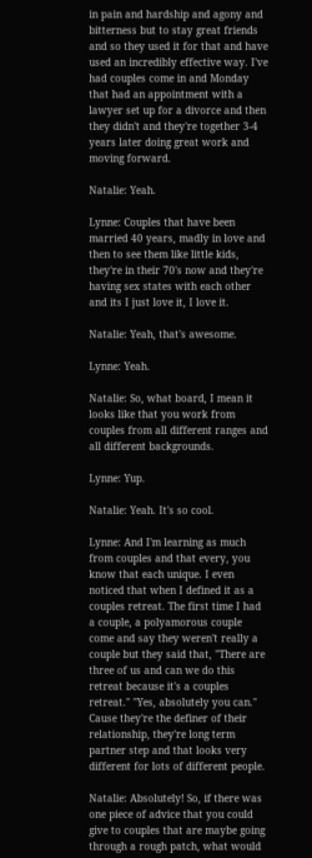in pain and hardship and agony and bitterness but to stay great friends and so they used it for that and have used an incredibly effective way. I've had couples come in and Monday that had an appointment with a lawyer set up for a divorce and then they didn't and they're together 3-4 years later doing great work and moving forward.

Natalie: Yeah.

Lynne: Couples that have been married 40 years, madly in love and then to see them like little kids, they're in their 70's now and they're having sex states with each other and its I just love it, I love it.

Natalie: Yeah, that's awesome.

Lynne: Yeah.

Natalie: So, what board, I mean it looks like that you work from couples from all different ranges and all different backgrounds.

Lynne: Yup.

Natalie: Yeah. It's so cool.

Lynne: And I'm learning as much from couples and that every, you know that each unique. I even noticed that when I defined it as a couples retreat. The first time I had a couple, a polyamorous couple come and say they weren't really a couple but they said that, "There are three of us and can we do this retreat because it's a couples retreat." "Yes, absolutely you can." Cause they're the definer of their relationship, they're long term partner step and that looks very different for lots of different people.

Natalie: Absolutely! So, if there was one piece of advice that you could give to couples that are maybe going through a rough patch, what would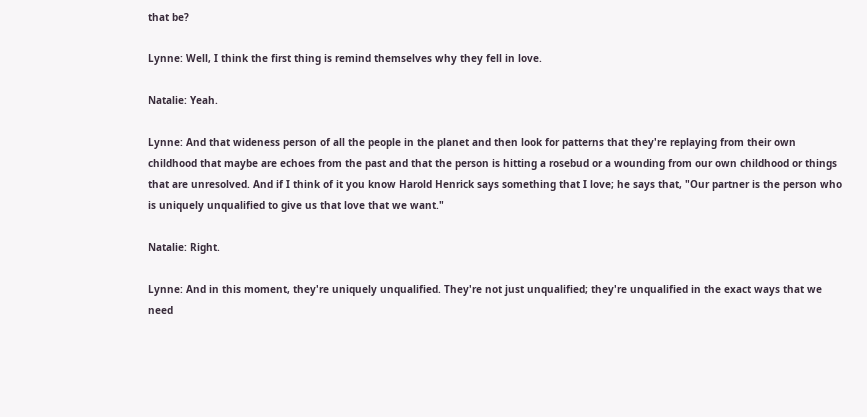that be?

Lynne: Well, I think the first thing is remind themselves why they fell in love.

Natalie: Yeah.

Lynne: And that wideness person of all the people in the planet and then look for patterns that they're replaying from their own childhood that maybe are echoes from the past and that the person is hitting a rosebud or a wounding from our own childhood or things that are unresolved. And if I think of it you know Harold Henrick says something that I love; he says that, "Our partner is the person who is uniquely unqualified to give us that love that we want."

Natalie: Right.

Lynne: And in this moment, they're uniquely unqualified. They're not just unqualified; they're unqualified in the exact ways that we need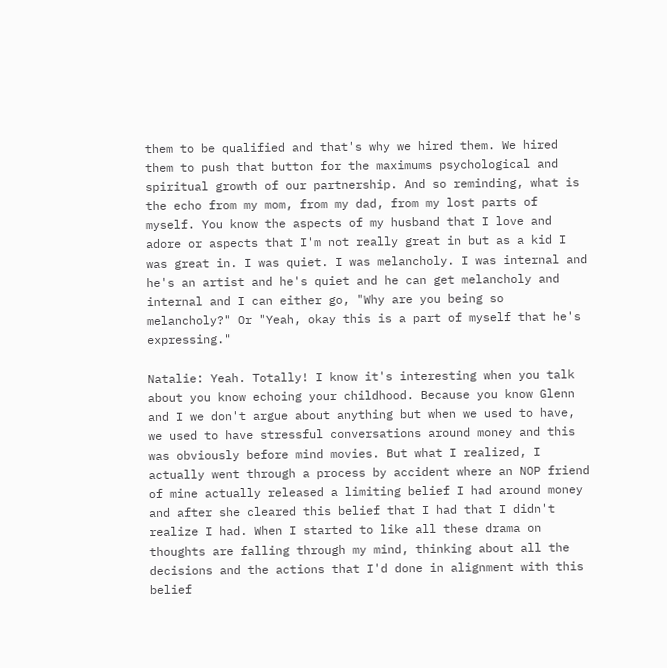them to be qualified and that's why we hired them. We hired them to push that button for the maximums psychological and spiritual growth of our partnership. And so reminding, what is the echo from my mom, from my dad, from my lost parts of myself. You know the aspects of my husband that I love and adore or aspects that I'm not really great in but as a kid I was great in. I was quiet. I was melancholy. I was internal and he's an artist and he's quiet and he can get melancholy and internal and I can either go, "Why are you being so melancholy?" Or "Yeah, okay this is a part of myself that he's expressing."

Natalie: Yeah. Totally! I know it's interesting when you talk about you know echoing your childhood. Because you know Glenn and I we don't argue about anything but when we used to have, we used to have stressful conversations around money and this was obviously before mind movies. But what I realized, I actually went through a process by accident where an NOP friend of mine actually released a limiting belief I had around money and after she cleared this belief that I had that I didn't realize I had. When I started to like all these drama on thoughts are falling through my mind, thinking about all the decisions and the actions that I'd done in alignment with this belief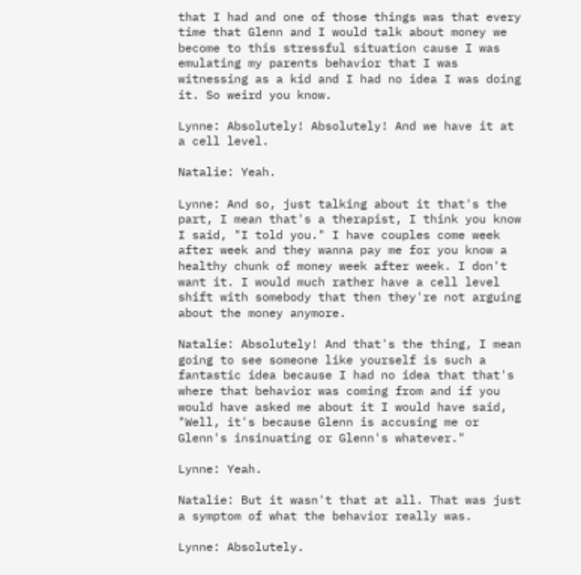that I had and one of those things was that every time that Glenn and I would talk about money we become to this stressful situation cause I was emulating my parents behavior that I was witnessing as a kid and I had no idea I was doing it. So weird you know.

Lynne: Absolutely! Absolutely! And we have it at a cell level.

Natalie: Yeah.

Lynne: And so, just talking about it that's the part, I mean that's a therapist, I think you know I said, "I told you." I have couples come week after week and they wanna pay me for you know a healthy chunk of money week after week. I don't want it. I would much rather have a cell level shift with somebody that then they're not arguing about the money anymore.

Natalie: Absolutely! And that's the thing, I mean going to see someone like yourself is such a fantastic idea because I had no idea that that's where that behavior was coming from and if you would have asked me about it I would have said, "Well, it's because Glenn is accusing me or Glenn's insinuating or Glenn's whatever."

Lynne: Yeah.

Natalie: But it wasn't that at all. That was just a symptom of what the behavior really was.

Lynne: Absolutely.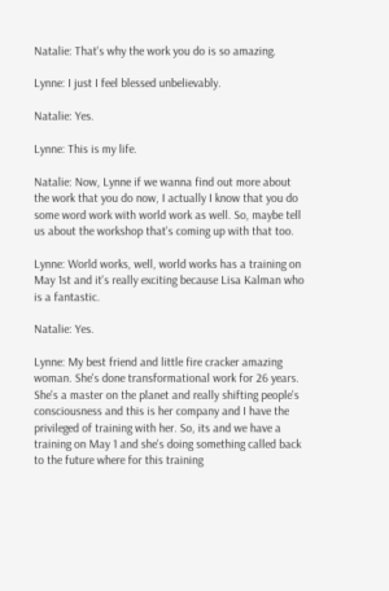Natalie: That's why the work you do is so amazing.

Lynne: I just I feel blessed unbelievably.

Natalie: Yes.

Lynne: This is my life.

Natalie: Now, Lynne if we wanna find out more about the work that you do now, I actually I know that you do some word work with world work as well. So, maybe tell us about the workshop that's coming up with that too.

Lynne: World works, well, world works has a training on May 1st and it's really exciting because Lisa Kalman who is a fantastic.

Natalie: Yes.

Lynne: My best friend and little fire cracker amazing woman. She's done transformational work for 26 years. She's a master on the planet and really shifting people's consciousness and this is her company and I have the privileged of training with her. So, its and we have a training on May 1 and she's doing something called back to the future where for this training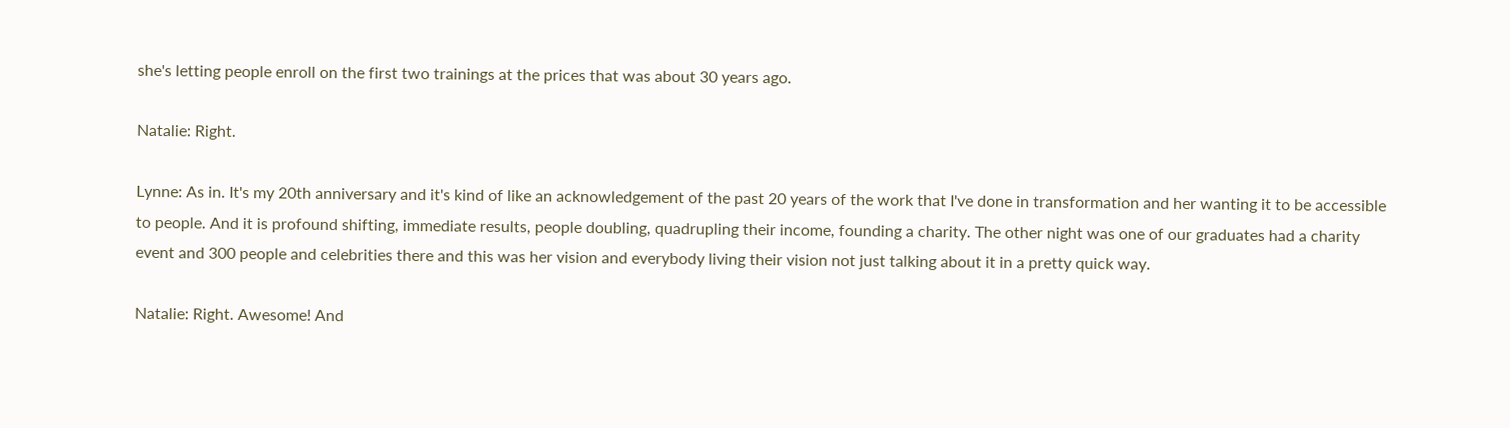she's letting people enroll on the first two trainings at the prices that was about 30 years ago.

Natalie: Right.

Lynne: As in. It's my 20th anniversary and it's kind of like an acknowledgement of the past 20 years of the work that I've done in transformation and her wanting it to be accessible to people. And it is profound shifting, immediate results, people doubling, quadrupling their income, founding a charity. The other night was one of our graduates had a charity event and 300 people and celebrities there and this was her vision and everybody living their vision not just talking about it in a pretty quick way.

Natalie: Right. Awesome! And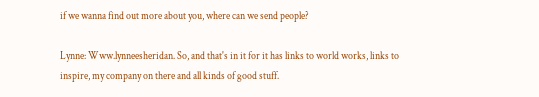if we wanna find out more about you, where can we send people?

Lynne: Www.lynneesheridan. So, and that's in it for it has links to world works, links to inspire, my company on there and all kinds of good stuff.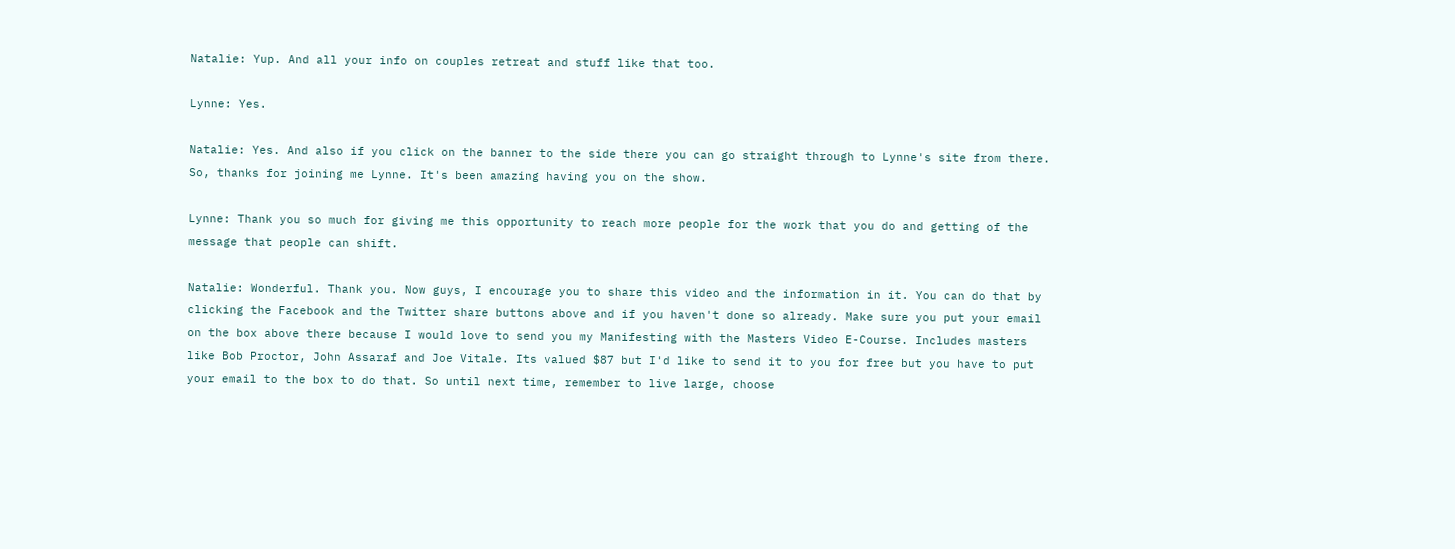Natalie: Yup. And all your info on couples retreat and stuff like that too.

Lynne: Yes.

Natalie: Yes. And also if you click on the banner to the side there you can go straight through to Lynne's site from there. So, thanks for joining me Lynne. It's been amazing having you on the show.

Lynne: Thank you so much for giving me this opportunity to reach more people for the work that you do and getting of the message that people can shift.

Natalie: Wonderful. Thank you. Now guys, I encourage you to share this video and the information in it. You can do that by clicking the Facebook and the Twitter share buttons above and if you haven't done so already. Make sure you put your email on the box above there because I would love to send you my Manifesting with the Masters Video E-Course. Includes masters like Bob Proctor, John Assaraf and Joe Vitale. Its valued $87 but I'd like to send it to you for free but you have to put your email to the box to do that. So until next time, remember to live large, choose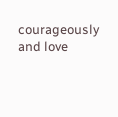courageously and love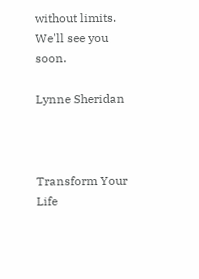without limits. We'll see you soon.

Lynne Sheridan



Transform Your Life